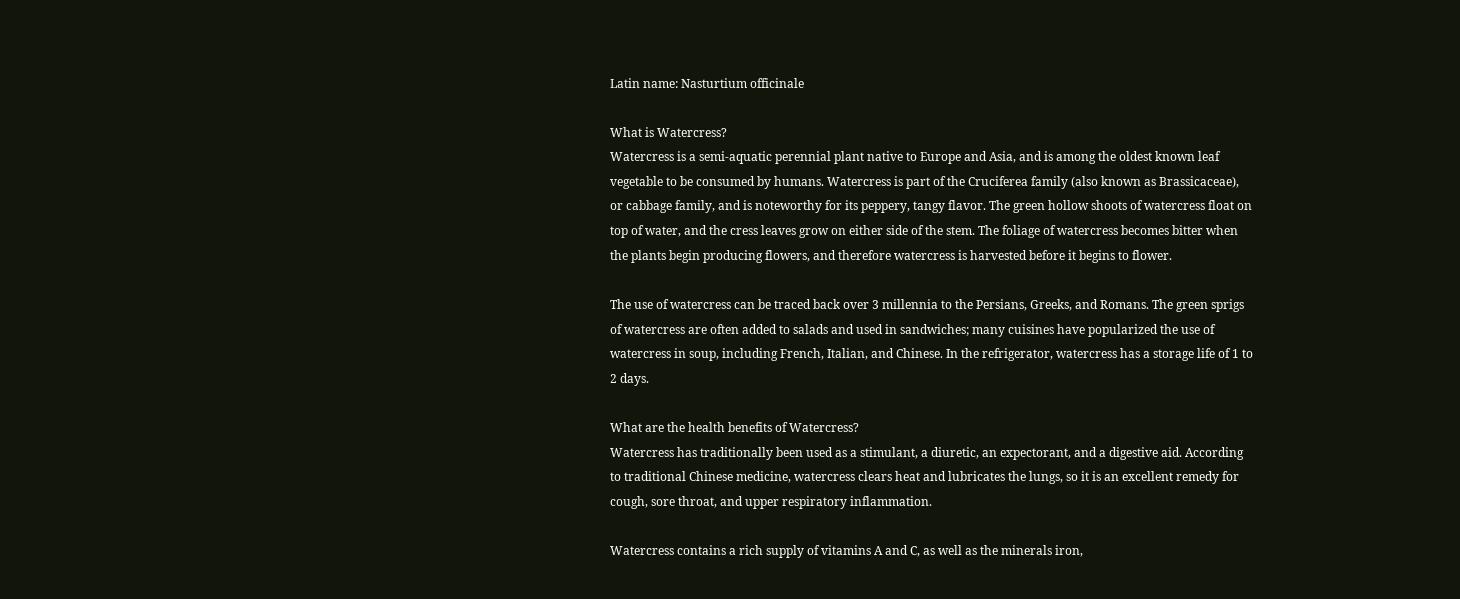Latin name: Nasturtium officinale

What is Watercress?
Watercress is a semi-aquatic perennial plant native to Europe and Asia, and is among the oldest known leaf vegetable to be consumed by humans. Watercress is part of the Cruciferea family (also known as Brassicaceae), or cabbage family, and is noteworthy for its peppery, tangy flavor. The green hollow shoots of watercress float on top of water, and the cress leaves grow on either side of the stem. The foliage of watercress becomes bitter when the plants begin producing flowers, and therefore watercress is harvested before it begins to flower.

The use of watercress can be traced back over 3 millennia to the Persians, Greeks, and Romans. The green sprigs of watercress are often added to salads and used in sandwiches; many cuisines have popularized the use of watercress in soup, including French, Italian, and Chinese. In the refrigerator, watercress has a storage life of 1 to 2 days.

What are the health benefits of Watercress?
Watercress has traditionally been used as a stimulant, a diuretic, an expectorant, and a digestive aid. According to traditional Chinese medicine, watercress clears heat and lubricates the lungs, so it is an excellent remedy for cough, sore throat, and upper respiratory inflammation.

Watercress contains a rich supply of vitamins A and C, as well as the minerals iron,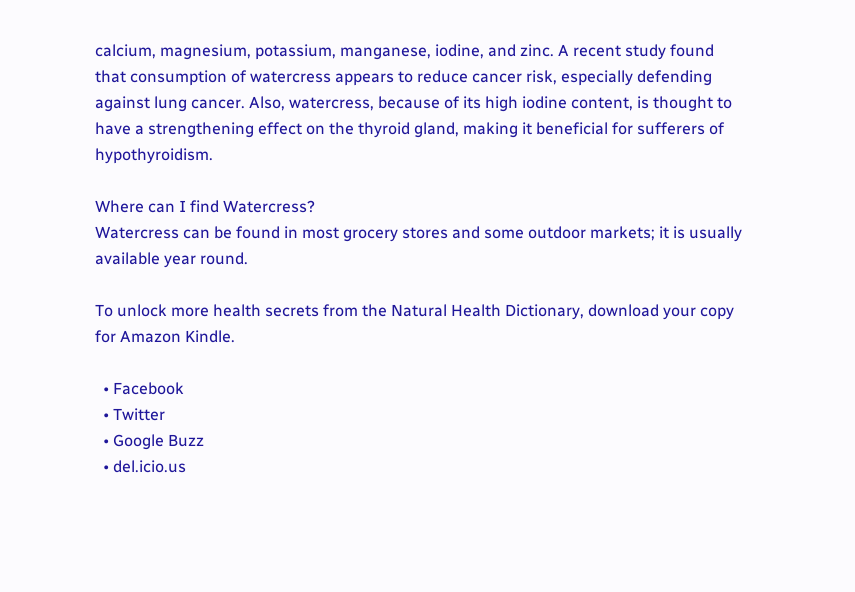calcium, magnesium, potassium, manganese, iodine, and zinc. A recent study found that consumption of watercress appears to reduce cancer risk, especially defending against lung cancer. Also, watercress, because of its high iodine content, is thought to have a strengthening effect on the thyroid gland, making it beneficial for sufferers of hypothyroidism.

Where can I find Watercress?
Watercress can be found in most grocery stores and some outdoor markets; it is usually available year round.

To unlock more health secrets from the Natural Health Dictionary, download your copy for Amazon Kindle.

  • Facebook
  • Twitter
  • Google Buzz
  • del.icio.us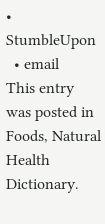• StumbleUpon
  • email
This entry was posted in Foods, Natural Health Dictionary.